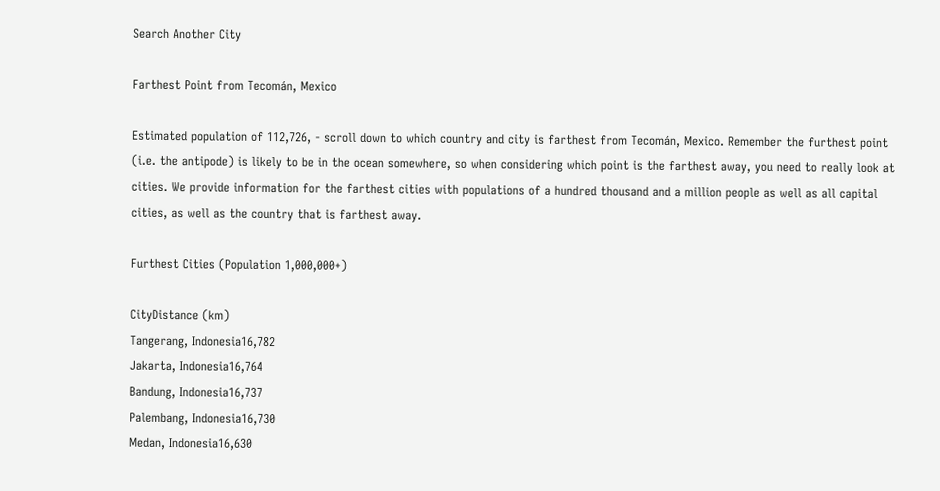Search Another City

Farthest Point from Tecomán, Mexico

Estimated population of 112,726, - scroll down to which country and city is farthest from Tecomán, Mexico. Remember the furthest point (i.e. the antipode) is likely to be in the ocean somewhere, so when considering which point is the farthest away, you need to really look at cities. We provide information for the farthest cities with populations of a hundred thousand and a million people as well as all capital cities, as well as the country that is farthest away.

Furthest Cities (Population 1,000,000+)

CityDistance (km)
Tangerang, Indonesia16,782
Jakarta, Indonesia16,764
Bandung, Indonesia16,737
Palembang, Indonesia16,730
Medan, Indonesia16,630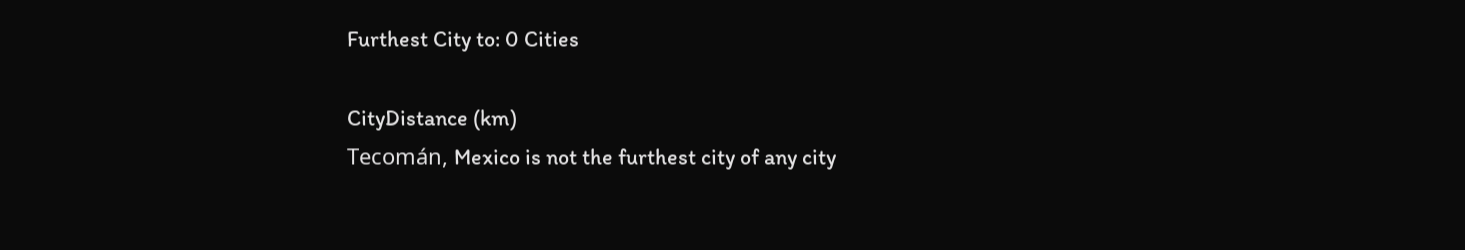Furthest City to: 0 Cities

CityDistance (km)
Tecomán, Mexico is not the furthest city of any city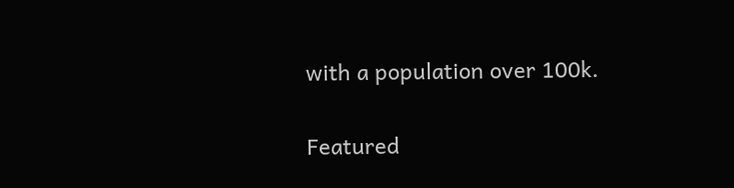with a population over 100k.

Featured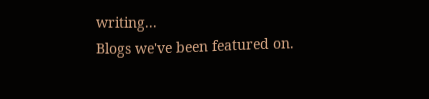writing...
Blogs we've been featured on.